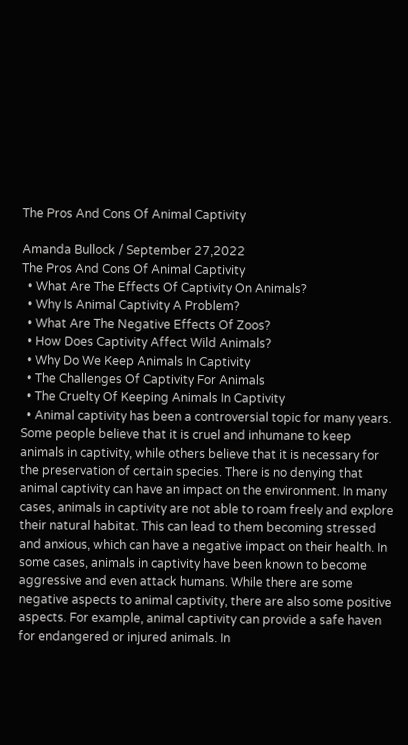The Pros And Cons Of Animal Captivity

Amanda Bullock / September 27,2022
The Pros And Cons Of Animal Captivity
  • What Are The Effects Of Captivity On Animals?
  • Why Is Animal Captivity A Problem?
  • What Are The Negative Effects Of Zoos?
  • How Does Captivity Affect Wild Animals?
  • Why Do We Keep Animals In Captivity
  • The Challenges Of Captivity For Animals
  • The Cruelty Of Keeping Animals In Captivity
  • Animal captivity has been a controversial topic for many years. Some people believe that it is cruel and inhumane to keep animals in captivity, while others believe that it is necessary for the preservation of certain species. There is no denying that animal captivity can have an impact on the environment. In many cases, animals in captivity are not able to roam freely and explore their natural habitat. This can lead to them becoming stressed and anxious, which can have a negative impact on their health. In some cases, animals in captivity have been known to become aggressive and even attack humans. While there are some negative aspects to animal captivity, there are also some positive aspects. For example, animal captivity can provide a safe haven for endangered or injured animals. In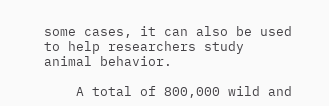some cases, it can also be used to help researchers study animal behavior.

    A total of 800,000 wild and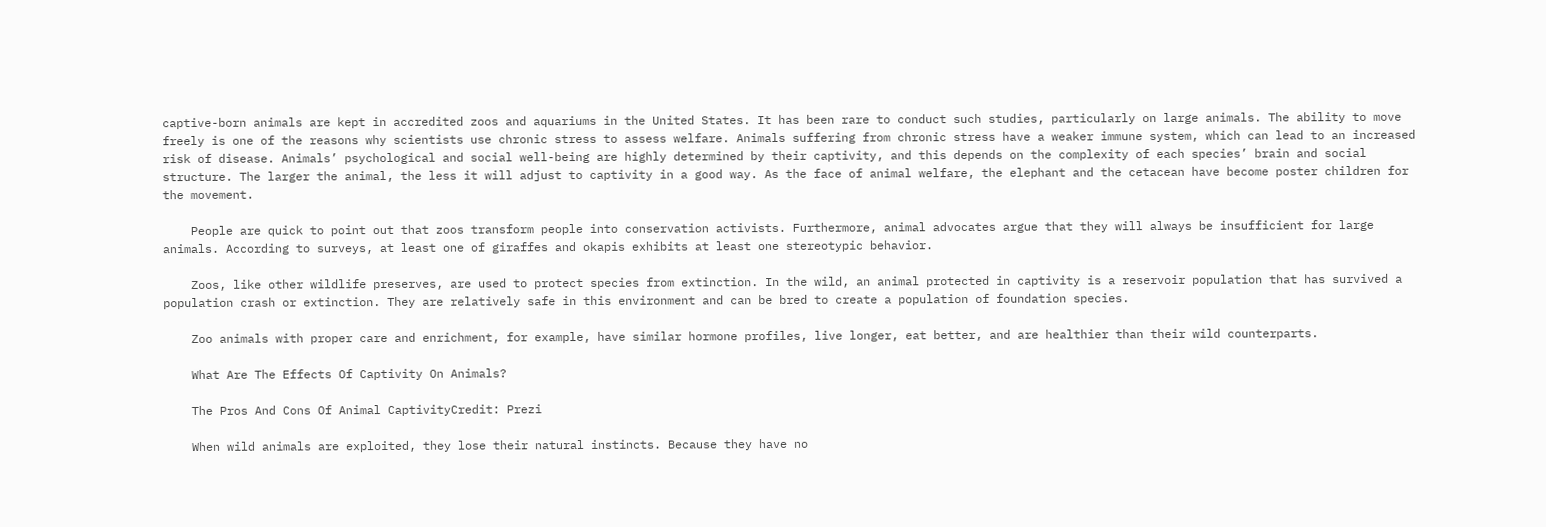captive-born animals are kept in accredited zoos and aquariums in the United States. It has been rare to conduct such studies, particularly on large animals. The ability to move freely is one of the reasons why scientists use chronic stress to assess welfare. Animals suffering from chronic stress have a weaker immune system, which can lead to an increased risk of disease. Animals’ psychological and social well-being are highly determined by their captivity, and this depends on the complexity of each species’ brain and social structure. The larger the animal, the less it will adjust to captivity in a good way. As the face of animal welfare, the elephant and the cetacean have become poster children for the movement.

    People are quick to point out that zoos transform people into conservation activists. Furthermore, animal advocates argue that they will always be insufficient for large animals. According to surveys, at least one of giraffes and okapis exhibits at least one stereotypic behavior.

    Zoos, like other wildlife preserves, are used to protect species from extinction. In the wild, an animal protected in captivity is a reservoir population that has survived a population crash or extinction. They are relatively safe in this environment and can be bred to create a population of foundation species.

    Zoo animals with proper care and enrichment, for example, have similar hormone profiles, live longer, eat better, and are healthier than their wild counterparts.

    What Are The Effects Of Captivity On Animals?

    The Pros And Cons Of Animal CaptivityCredit: Prezi

    When wild animals are exploited, they lose their natural instincts. Because they have no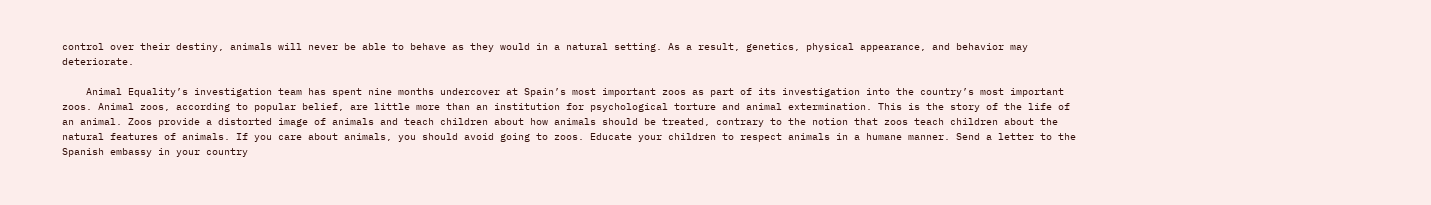control over their destiny, animals will never be able to behave as they would in a natural setting. As a result, genetics, physical appearance, and behavior may deteriorate.

    Animal Equality’s investigation team has spent nine months undercover at Spain’s most important zoos as part of its investigation into the country’s most important zoos. Animal zoos, according to popular belief, are little more than an institution for psychological torture and animal extermination. This is the story of the life of an animal. Zoos provide a distorted image of animals and teach children about how animals should be treated, contrary to the notion that zoos teach children about the natural features of animals. If you care about animals, you should avoid going to zoos. Educate your children to respect animals in a humane manner. Send a letter to the Spanish embassy in your country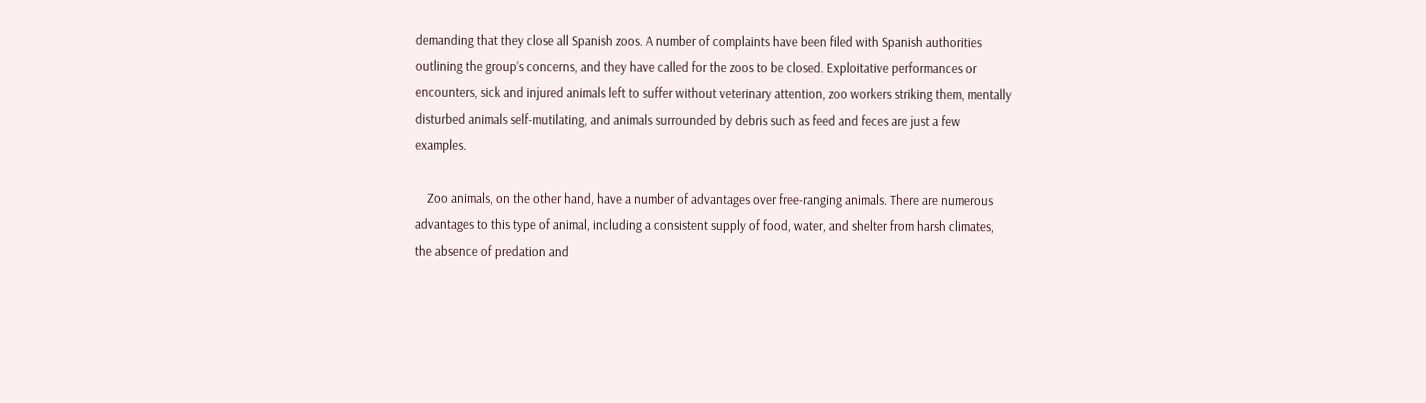demanding that they close all Spanish zoos. A number of complaints have been filed with Spanish authorities outlining the group’s concerns, and they have called for the zoos to be closed. Exploitative performances or encounters, sick and injured animals left to suffer without veterinary attention, zoo workers striking them, mentally disturbed animals self-mutilating, and animals surrounded by debris such as feed and feces are just a few examples.

    Zoo animals, on the other hand, have a number of advantages over free-ranging animals. There are numerous advantages to this type of animal, including a consistent supply of food, water, and shelter from harsh climates, the absence of predation and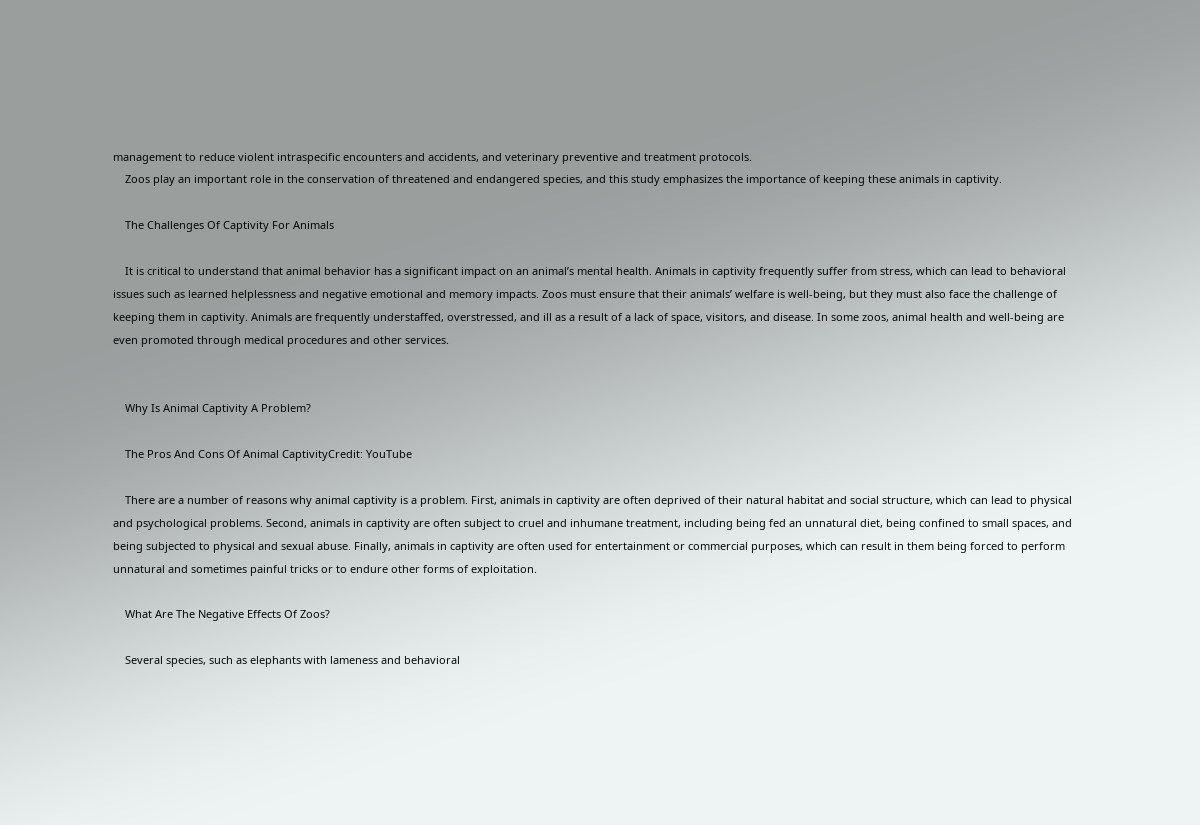management to reduce violent intraspecific encounters and accidents, and veterinary preventive and treatment protocols.
    Zoos play an important role in the conservation of threatened and endangered species, and this study emphasizes the importance of keeping these animals in captivity.

    The Challenges Of Captivity For Animals

    It is critical to understand that animal behavior has a significant impact on an animal’s mental health. Animals in captivity frequently suffer from stress, which can lead to behavioral issues such as learned helplessness and negative emotional and memory impacts. Zoos must ensure that their animals’ welfare is well-being, but they must also face the challenge of keeping them in captivity. Animals are frequently understaffed, overstressed, and ill as a result of a lack of space, visitors, and disease. In some zoos, animal health and well-being are even promoted through medical procedures and other services.


    Why Is Animal Captivity A Problem?

    The Pros And Cons Of Animal CaptivityCredit: YouTube

    There are a number of reasons why animal captivity is a problem. First, animals in captivity are often deprived of their natural habitat and social structure, which can lead to physical and psychological problems. Second, animals in captivity are often subject to cruel and inhumane treatment, including being fed an unnatural diet, being confined to small spaces, and being subjected to physical and sexual abuse. Finally, animals in captivity are often used for entertainment or commercial purposes, which can result in them being forced to perform unnatural and sometimes painful tricks or to endure other forms of exploitation.

    What Are The Negative Effects Of Zoos?

    Several species, such as elephants with lameness and behavioral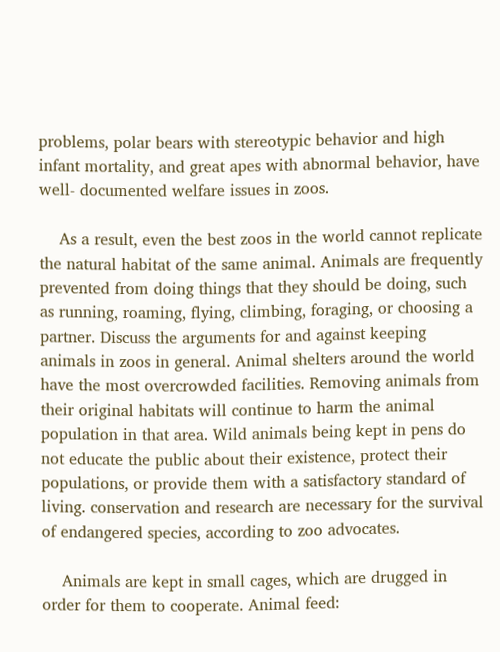problems, polar bears with stereotypic behavior and high infant mortality, and great apes with abnormal behavior, have well- documented welfare issues in zoos.

    As a result, even the best zoos in the world cannot replicate the natural habitat of the same animal. Animals are frequently prevented from doing things that they should be doing, such as running, roaming, flying, climbing, foraging, or choosing a partner. Discuss the arguments for and against keeping animals in zoos in general. Animal shelters around the world have the most overcrowded facilities. Removing animals from their original habitats will continue to harm the animal population in that area. Wild animals being kept in pens do not educate the public about their existence, protect their populations, or provide them with a satisfactory standard of living. conservation and research are necessary for the survival of endangered species, according to zoo advocates.

    Animals are kept in small cages, which are drugged in order for them to cooperate. Animal feed: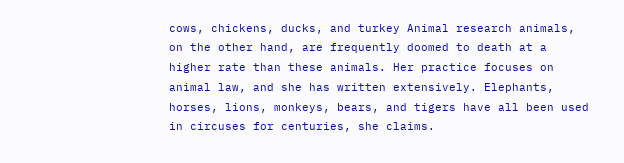cows, chickens, ducks, and turkey Animal research animals, on the other hand, are frequently doomed to death at a higher rate than these animals. Her practice focuses on animal law, and she has written extensively. Elephants, horses, lions, monkeys, bears, and tigers have all been used in circuses for centuries, she claims.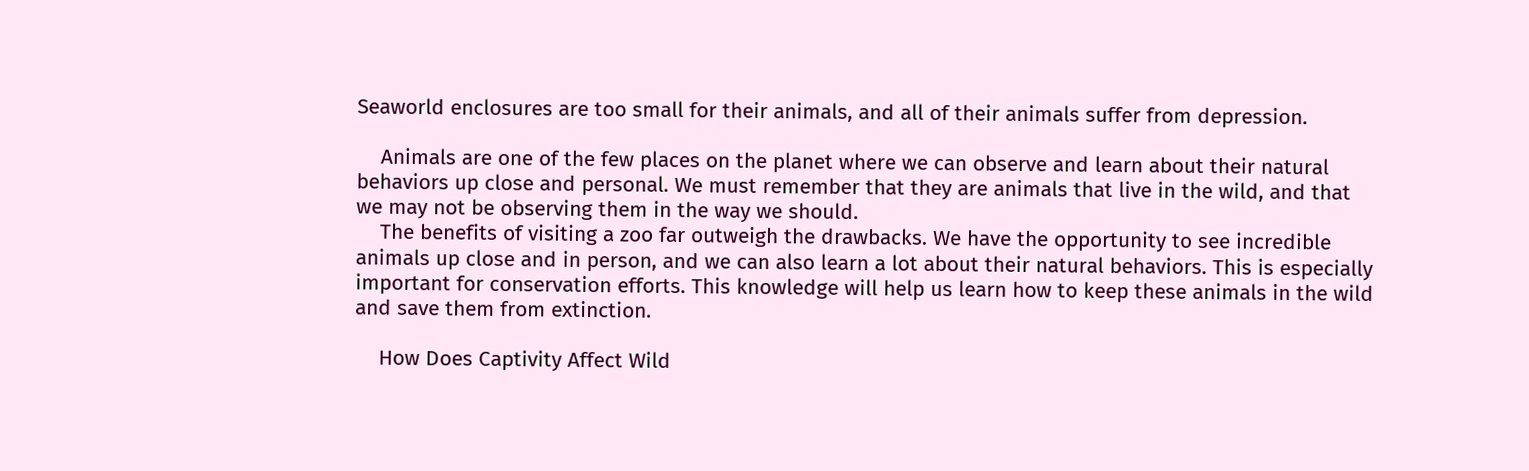Seaworld enclosures are too small for their animals, and all of their animals suffer from depression.

    Animals are one of the few places on the planet where we can observe and learn about their natural behaviors up close and personal. We must remember that they are animals that live in the wild, and that we may not be observing them in the way we should.
    The benefits of visiting a zoo far outweigh the drawbacks. We have the opportunity to see incredible animals up close and in person, and we can also learn a lot about their natural behaviors. This is especially important for conservation efforts. This knowledge will help us learn how to keep these animals in the wild and save them from extinction.

    How Does Captivity Affect Wild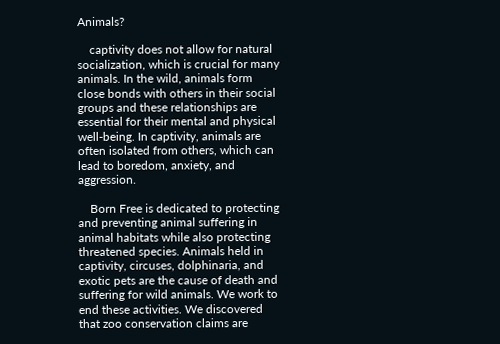Animals?

    captivity does not allow for natural socialization, which is crucial for many animals. In the wild, animals form close bonds with others in their social groups and these relationships are essential for their mental and physical well-being. In captivity, animals are often isolated from others, which can lead to boredom, anxiety, and aggression.

    Born Free is dedicated to protecting and preventing animal suffering in animal habitats while also protecting threatened species. Animals held in captivity, circuses, dolphinaria, and exotic pets are the cause of death and suffering for wild animals. We work to end these activities. We discovered that zoo conservation claims are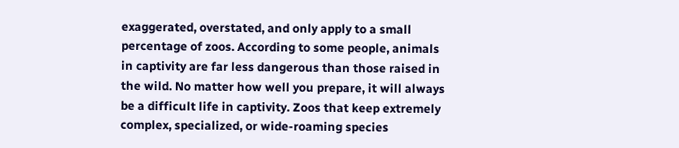exaggerated, overstated, and only apply to a small percentage of zoos. According to some people, animals in captivity are far less dangerous than those raised in the wild. No matter how well you prepare, it will always be a difficult life in captivity. Zoos that keep extremely complex, specialized, or wide-roaming species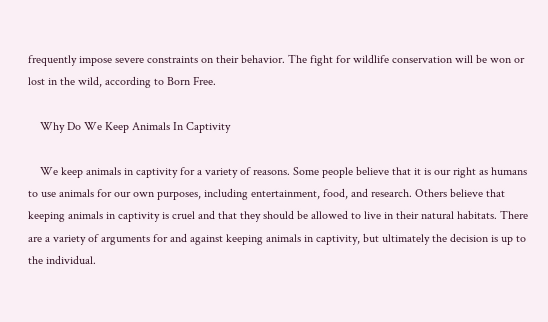frequently impose severe constraints on their behavior. The fight for wildlife conservation will be won or lost in the wild, according to Born Free.

    Why Do We Keep Animals In Captivity

    We keep animals in captivity for a variety of reasons. Some people believe that it is our right as humans to use animals for our own purposes, including entertainment, food, and research. Others believe that keeping animals in captivity is cruel and that they should be allowed to live in their natural habitats. There are a variety of arguments for and against keeping animals in captivity, but ultimately the decision is up to the individual.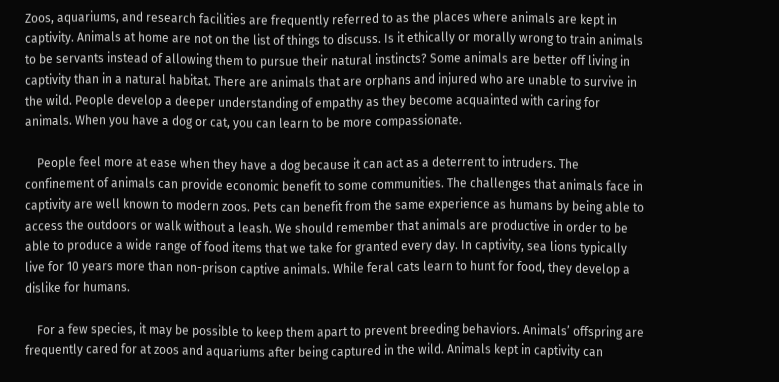Zoos, aquariums, and research facilities are frequently referred to as the places where animals are kept in captivity. Animals at home are not on the list of things to discuss. Is it ethically or morally wrong to train animals to be servants instead of allowing them to pursue their natural instincts? Some animals are better off living in captivity than in a natural habitat. There are animals that are orphans and injured who are unable to survive in the wild. People develop a deeper understanding of empathy as they become acquainted with caring for animals. When you have a dog or cat, you can learn to be more compassionate.

    People feel more at ease when they have a dog because it can act as a deterrent to intruders. The confinement of animals can provide economic benefit to some communities. The challenges that animals face in captivity are well known to modern zoos. Pets can benefit from the same experience as humans by being able to access the outdoors or walk without a leash. We should remember that animals are productive in order to be able to produce a wide range of food items that we take for granted every day. In captivity, sea lions typically live for 10 years more than non-prison captive animals. While feral cats learn to hunt for food, they develop a dislike for humans.

    For a few species, it may be possible to keep them apart to prevent breeding behaviors. Animals’ offspring are frequently cared for at zoos and aquariums after being captured in the wild. Animals kept in captivity can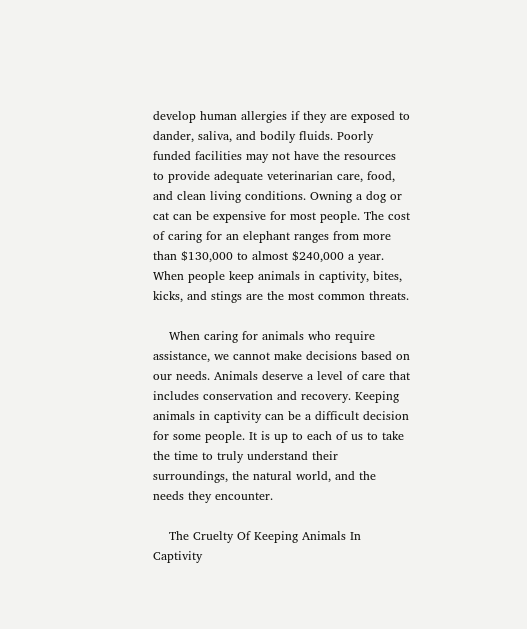develop human allergies if they are exposed to dander, saliva, and bodily fluids. Poorly funded facilities may not have the resources to provide adequate veterinarian care, food, and clean living conditions. Owning a dog or cat can be expensive for most people. The cost of caring for an elephant ranges from more than $130,000 to almost $240,000 a year. When people keep animals in captivity, bites, kicks, and stings are the most common threats.

    When caring for animals who require assistance, we cannot make decisions based on our needs. Animals deserve a level of care that includes conservation and recovery. Keeping animals in captivity can be a difficult decision for some people. It is up to each of us to take the time to truly understand their surroundings, the natural world, and the needs they encounter.

    The Cruelty Of Keeping Animals In Captivity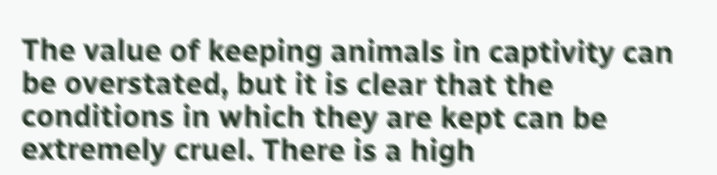The value of keeping animals in captivity can be overstated, but it is clear that the conditions in which they are kept can be extremely cruel. There is a high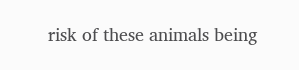risk of these animals being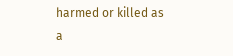harmed or killed as a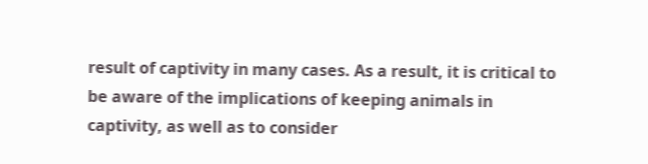result of captivity in many cases. As a result, it is critical to be aware of the implications of keeping animals in captivity, as well as to consider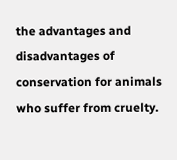the advantages and disadvantages of conservation for animals who suffer from cruelty.